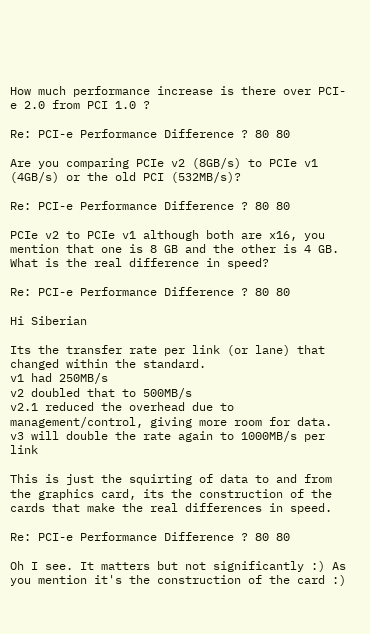How much performance increase is there over PCI-e 2.0 from PCI 1.0 ?

Re: PCI-e Performance Difference ? 80 80

Are you comparing PCIe v2 (8GB/s) to PCIe v1 (4GB/s) or the old PCI (532MB/s)?

Re: PCI-e Performance Difference ? 80 80

PCIe v2 to PCIe v1 although both are x16, you mention that one is 8 GB and the other is 4 GB. What is the real difference in speed?

Re: PCI-e Performance Difference ? 80 80

Hi Siberian

Its the transfer rate per link (or lane) that changed within the standard.
v1 had 250MB/s
v2 doubled that to 500MB/s
v2.1 reduced the overhead due to management/control, giving more room for data.
v3 will double the rate again to 1000MB/s per link

This is just the squirting of data to and from the graphics card, its the construction of the cards that make the real differences in speed.

Re: PCI-e Performance Difference ? 80 80

Oh I see. It matters but not significantly :) As you mention it's the construction of the card :)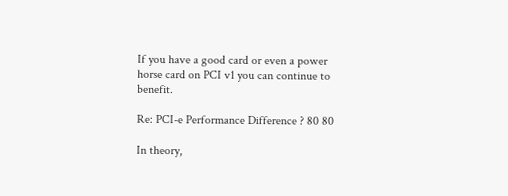If you have a good card or even a power horse card on PCI v1 you can continue to benefit.

Re: PCI-e Performance Difference ? 80 80

In theory,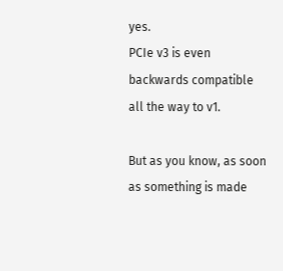yes.
PCIe v3 is even backwards compatible all the way to v1.

But as you know, as soon as something is made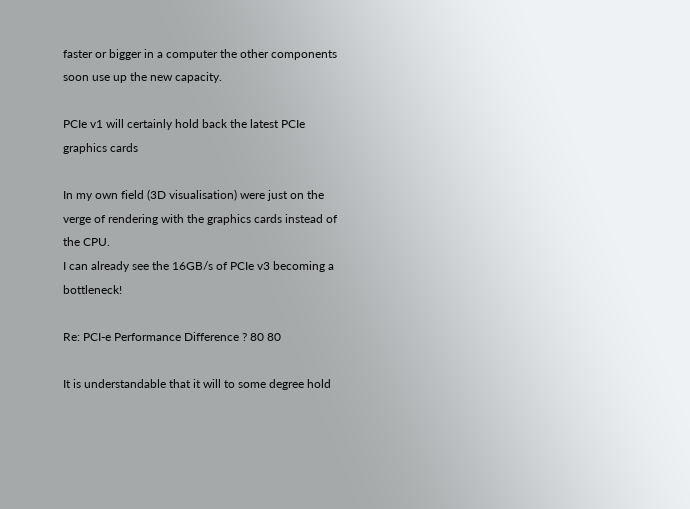faster or bigger in a computer the other components soon use up the new capacity.

PCIe v1 will certainly hold back the latest PCIe graphics cards

In my own field (3D visualisation) were just on the verge of rendering with the graphics cards instead of the CPU.
I can already see the 16GB/s of PCIe v3 becoming a bottleneck!

Re: PCI-e Performance Difference ? 80 80

It is understandable that it will to some degree hold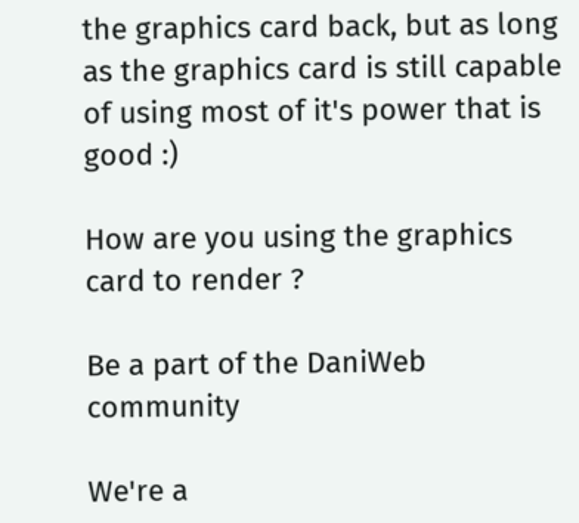the graphics card back, but as long as the graphics card is still capable of using most of it's power that is good :)

How are you using the graphics card to render ?

Be a part of the DaniWeb community

We're a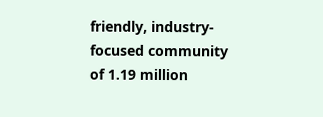friendly, industry-focused community of 1.19 million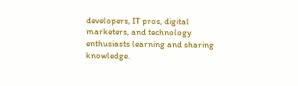developers, IT pros, digital marketers, and technology enthusiasts learning and sharing knowledge.